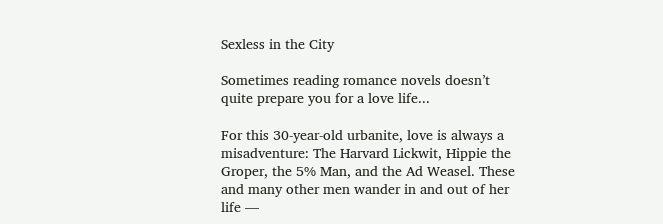Sexless in the City

Sometimes reading romance novels doesn’t quite prepare you for a love life...

For this 30-year-old urbanite, love is always a misadventure: The Harvard Lickwit, Hippie the Groper, the 5% Man, and the Ad Weasel. These and many other men wander in and out of her life —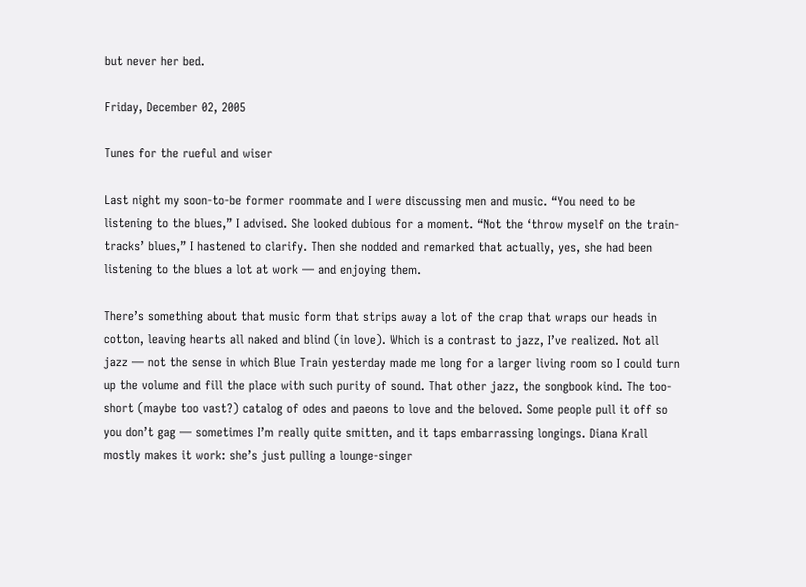but never her bed.

Friday, December 02, 2005

Tunes for the rueful and wiser

Last night my soon-to-be former roommate and I were discussing men and music. “You need to be listening to the blues,” I advised. She looked dubious for a moment. “Not the ‘throw myself on the train-tracks’ blues,” I hastened to clarify. Then she nodded and remarked that actually, yes, she had been listening to the blues a lot at work — and enjoying them.

There’s something about that music form that strips away a lot of the crap that wraps our heads in cotton, leaving hearts all naked and blind (in love). Which is a contrast to jazz, I’ve realized. Not all jazz — not the sense in which Blue Train yesterday made me long for a larger living room so I could turn up the volume and fill the place with such purity of sound. That other jazz, the songbook kind. The too-short (maybe too vast?) catalog of odes and paeons to love and the beloved. Some people pull it off so you don’t gag — sometimes I’m really quite smitten, and it taps embarrassing longings. Diana Krall mostly makes it work: she’s just pulling a lounge-singer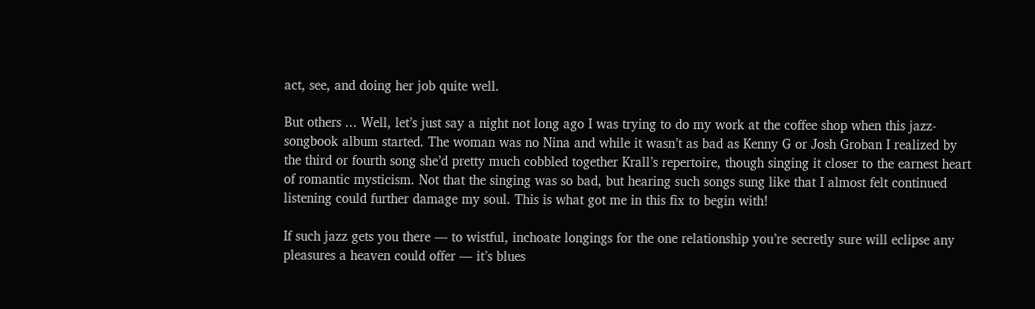act, see, and doing her job quite well.

But others ... Well, let’s just say a night not long ago I was trying to do my work at the coffee shop when this jazz-songbook album started. The woman was no Nina and while it wasn’t as bad as Kenny G or Josh Groban I realized by the third or fourth song she’d pretty much cobbled together Krall’s repertoire, though singing it closer to the earnest heart of romantic mysticism. Not that the singing was so bad, but hearing such songs sung like that I almost felt continued listening could further damage my soul. This is what got me in this fix to begin with!

If such jazz gets you there — to wistful, inchoate longings for the one relationship you’re secretly sure will eclipse any pleasures a heaven could offer — it’s blues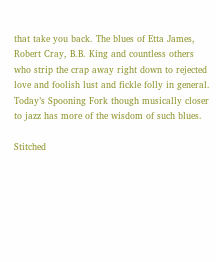that take you back. The blues of Etta James, Robert Cray, B.B. King and countless others who strip the crap away right down to rejected love and foolish lust and fickle folly in general. Today’s Spooning Fork though musically closer to jazz has more of the wisdom of such blues.

Stitched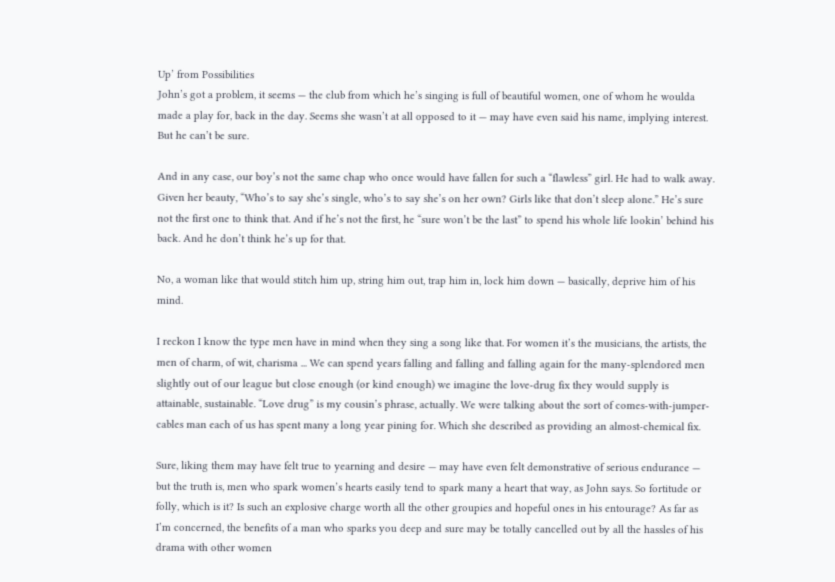Up’ from Possibilities
John’s got a problem, it seems — the club from which he’s singing is full of beautiful women, one of whom he woulda made a play for, back in the day. Seems she wasn’t at all opposed to it — may have even said his name, implying interest. But he can’t be sure.

And in any case, our boy’s not the same chap who once would have fallen for such a “flawless” girl. He had to walk away. Given her beauty, “Who’s to say she’s single, who’s to say she’s on her own? Girls like that don’t sleep alone.” He’s sure not the first one to think that. And if he’s not the first, he “sure won’t be the last” to spend his whole life lookin’ behind his back. And he don’t think he’s up for that.

No, a woman like that would stitch him up, string him out, trap him in, lock him down — basically, deprive him of his mind.

I reckon I know the type men have in mind when they sing a song like that. For women it’s the musicians, the artists, the men of charm, of wit, charisma ... We can spend years falling and falling and falling again for the many-splendored men slightly out of our league but close enough (or kind enough) we imagine the love-drug fix they would supply is attainable, sustainable. “Love drug” is my cousin’s phrase, actually. We were talking about the sort of comes-with-jumper-cables man each of us has spent many a long year pining for. Which she described as providing an almost-chemical fix.

Sure, liking them may have felt true to yearning and desire — may have even felt demonstrative of serious endurance — but the truth is, men who spark women’s hearts easily tend to spark many a heart that way, as John says. So fortitude or folly, which is it? Is such an explosive charge worth all the other groupies and hopeful ones in his entourage? As far as I’m concerned, the benefits of a man who sparks you deep and sure may be totally cancelled out by all the hassles of his drama with other women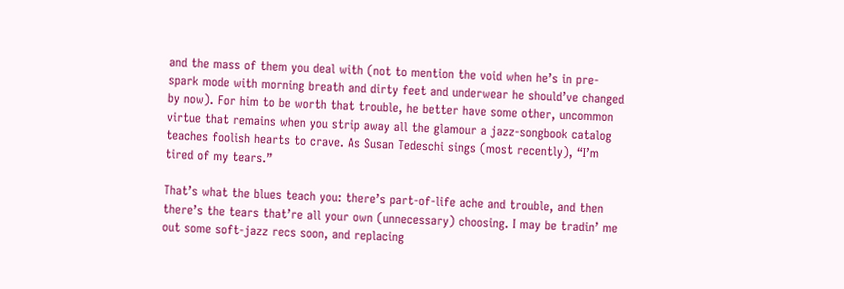and the mass of them you deal with (not to mention the void when he’s in pre-spark mode with morning breath and dirty feet and underwear he should’ve changed by now). For him to be worth that trouble, he better have some other, uncommon virtue that remains when you strip away all the glamour a jazz-songbook catalog teaches foolish hearts to crave. As Susan Tedeschi sings (most recently), “I’m tired of my tears.”

That’s what the blues teach you: there’s part-of-life ache and trouble, and then there’s the tears that’re all your own (unnecessary) choosing. I may be tradin’ me out some soft-jazz recs soon, and replacing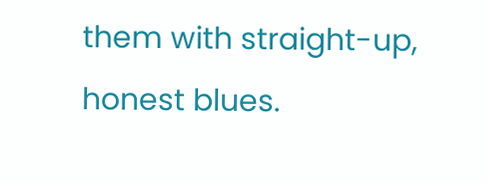them with straight-up, honest blues.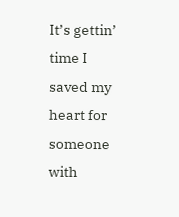It’s gettin’ time I saved my heart for someone with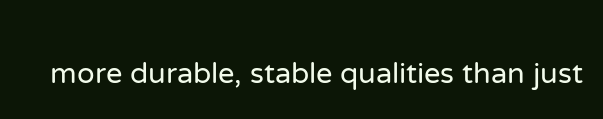more durable, stable qualities than just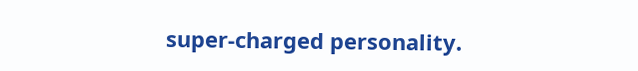super-charged personality.